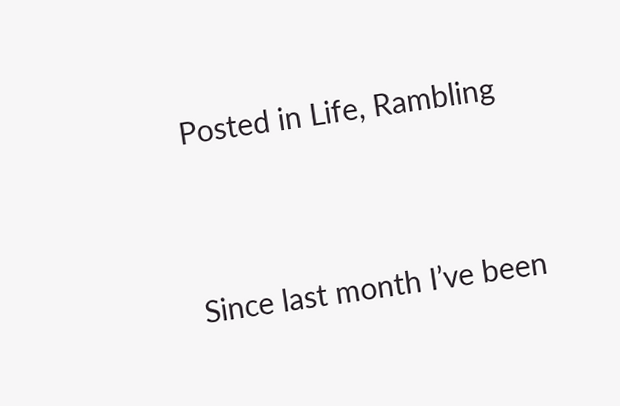Posted in Life, Rambling


Since last month I’ve been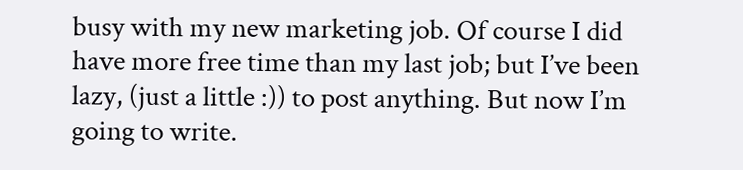busy with my new marketing job. Of course I did have more free time than my last job; but I’ve been lazy, (just a little :)) to post anything. But now I’m going to write.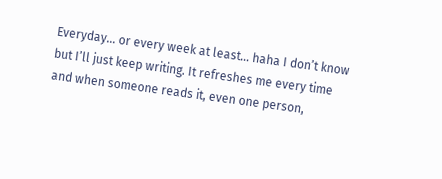Everyday… or every week at least… haha I don’t know but I’ll just keep writing. It refreshes me every time and when someone reads it, even one person,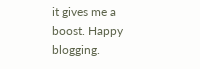it gives me a boost. Happy blogging.